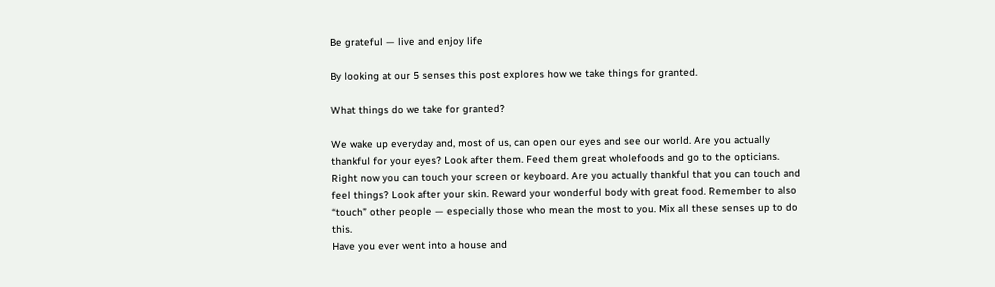Be grateful — live and enjoy life

By looking at our 5 senses this post explores how we take things for granted.

What things do we take for granted?

We wake up everyday and, most of us, can open our eyes and see our world. Are you actually thankful for your eyes? Look after them. Feed them great wholefoods and go to the opticians.
Right now you can touch your screen or keyboard. Are you actually thankful that you can touch and feel things? Look after your skin. Reward your wonderful body with great food. Remember to also “touch” other people — especially those who mean the most to you. Mix all these senses up to do this.
Have you ever went into a house and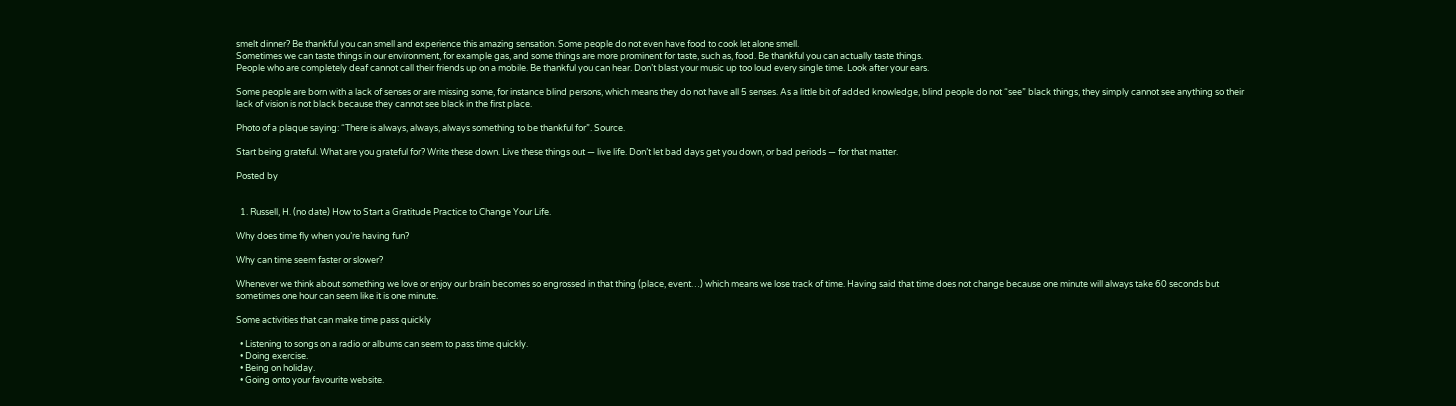smelt dinner? Be thankful you can smell and experience this amazing sensation. Some people do not even have food to cook let alone smell.
Sometimes we can taste things in our environment, for example gas, and some things are more prominent for taste, such as, food. Be thankful you can actually taste things.
People who are completely deaf cannot call their friends up on a mobile. Be thankful you can hear. Don’t blast your music up too loud every single time. Look after your ears.

Some people are born with a lack of senses or are missing some, for instance blind persons, which means they do not have all 5 senses. As a little bit of added knowledge, blind people do not “see” black things, they simply cannot see anything so their lack of vision is not black because they cannot see black in the first place.

Photo of a plaque saying: “There is always, always, always something to be thankful for”. Source.

Start being grateful. What are you grateful for? Write these down. Live these things out — live life. Don’t let bad days get you down, or bad periods — for that matter.

Posted by


  1. Russell, H. (no date) How to Start a Gratitude Practice to Change Your Life.

Why does time fly when you’re having fun?

Why can time seem faster or slower?

Whenever we think about something we love or enjoy our brain becomes so engrossed in that thing (place, event…) which means we lose track of time. Having said that time does not change because one minute will always take 60 seconds but sometimes one hour can seem like it is one minute.

Some activities that can make time pass quickly

  • Listening to songs on a radio or albums can seem to pass time quickly.
  • Doing exercise.
  • Being on holiday.
  • Going onto your favourite website.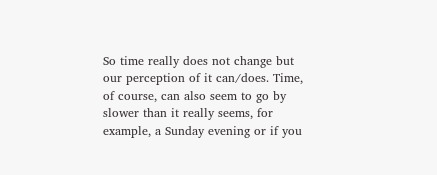So time really does not change but our perception of it can/does. Time, of course, can also seem to go by slower than it really seems, for example, a Sunday evening or if you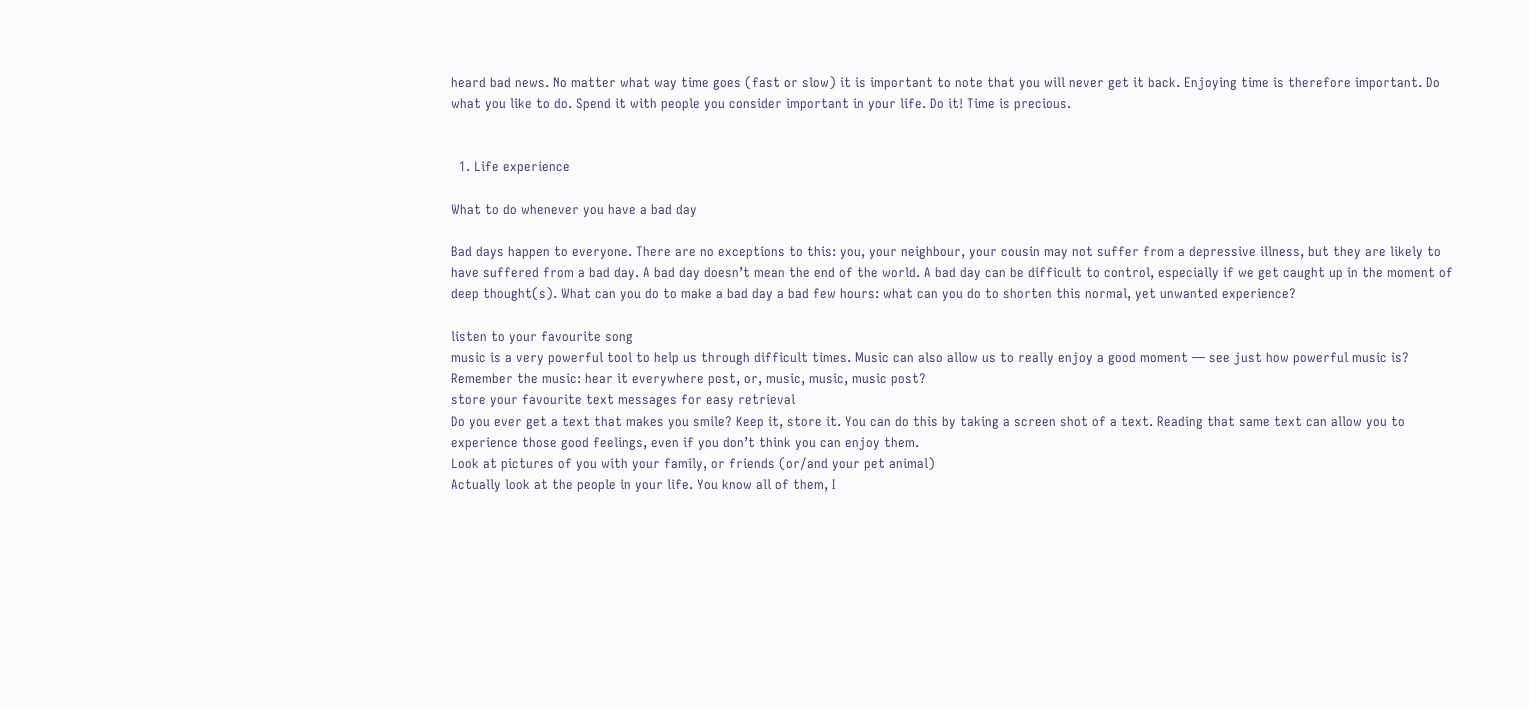heard bad news. No matter what way time goes (fast or slow) it is important to note that you will never get it back. Enjoying time is therefore important. Do what you like to do. Spend it with people you consider important in your life. Do it! Time is precious.


  1. Life experience

What to do whenever you have a bad day

Bad days happen to everyone. There are no exceptions to this: you, your neighbour, your cousin may not suffer from a depressive illness, but they are likely to have suffered from a bad day. A bad day doesn’t mean the end of the world. A bad day can be difficult to control, especially if we get caught up in the moment of deep thought(s). What can you do to make a bad day a bad few hours: what can you do to shorten this normal, yet unwanted experience?

listen to your favourite song
music is a very powerful tool to help us through difficult times. Music can also allow us to really enjoy a good moment — see just how powerful music is? Remember the music: hear it everywhere post, or, music, music, music post?
store your favourite text messages for easy retrieval
Do you ever get a text that makes you smile? Keep it, store it. You can do this by taking a screen shot of a text. Reading that same text can allow you to experience those good feelings, even if you don’t think you can enjoy them.
Look at pictures of you with your family, or friends (or/and your pet animal)
Actually look at the people in your life. You know all of them, I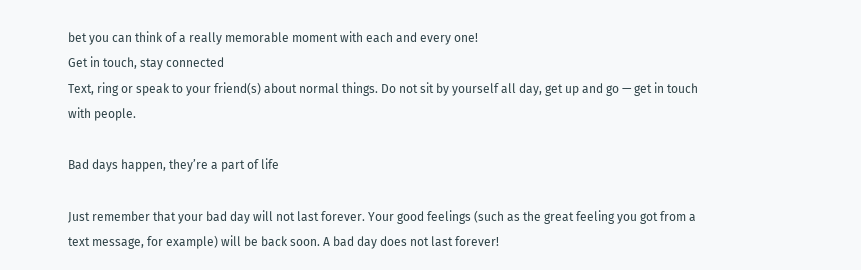bet you can think of a really memorable moment with each and every one!
Get in touch, stay connected
Text, ring or speak to your friend(s) about normal things. Do not sit by yourself all day, get up and go — get in touch with people.

Bad days happen, they’re a part of life

Just remember that your bad day will not last forever. Your good feelings (such as the great feeling you got from a text message, for example) will be back soon. A bad day does not last forever!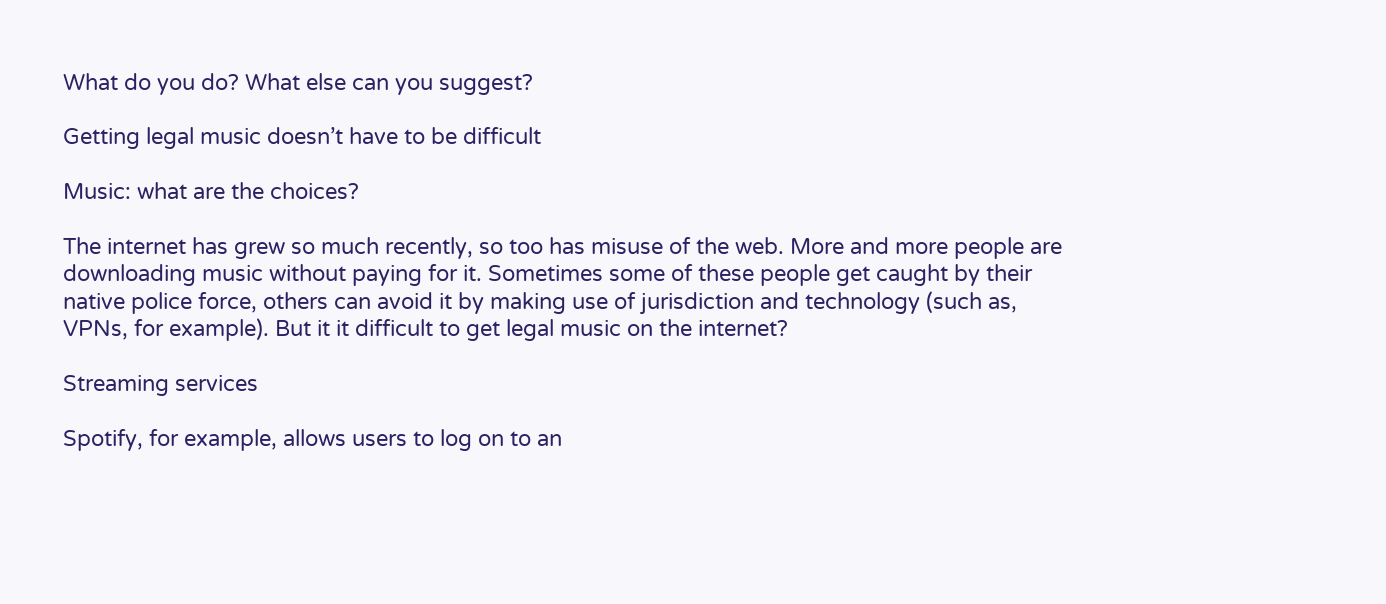What do you do? What else can you suggest?

Getting legal music doesn’t have to be difficult

Music: what are the choices?

The internet has grew so much recently, so too has misuse of the web. More and more people are downloading music without paying for it. Sometimes some of these people get caught by their native police force, others can avoid it by making use of jurisdiction and technology (such as, VPNs, for example). But it it difficult to get legal music on the internet?

Streaming services

Spotify, for example, allows users to log on to an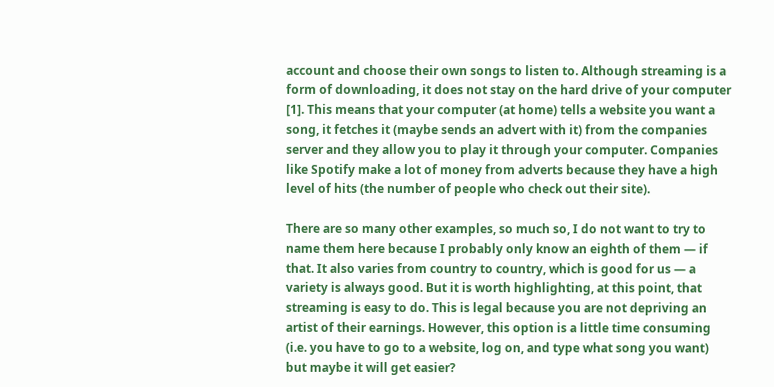account and choose their own songs to listen to. Although streaming is a form of downloading, it does not stay on the hard drive of your computer [1]. This means that your computer (at home) tells a website you want a song, it fetches it (maybe sends an advert with it) from the companies server and they allow you to play it through your computer. Companies like Spotify make a lot of money from adverts because they have a high level of hits (the number of people who check out their site).

There are so many other examples, so much so, I do not want to try to name them here because I probably only know an eighth of them — if that. It also varies from country to country, which is good for us — a variety is always good. But it is worth highlighting, at this point, that streaming is easy to do. This is legal because you are not depriving an artist of their earnings. However, this option is a little time consuming (i.e. you have to go to a website, log on, and type what song you want) but maybe it will get easier?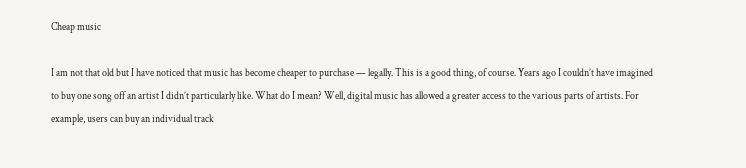Cheap music

I am not that old but I have noticed that music has become cheaper to purchase — legally. This is a good thing, of course. Years ago I couldn’t have imagined to buy one song off an artist I didn’t particularly like. What do I mean? Well, digital music has allowed a greater access to the various parts of artists. For example, users can buy an individual track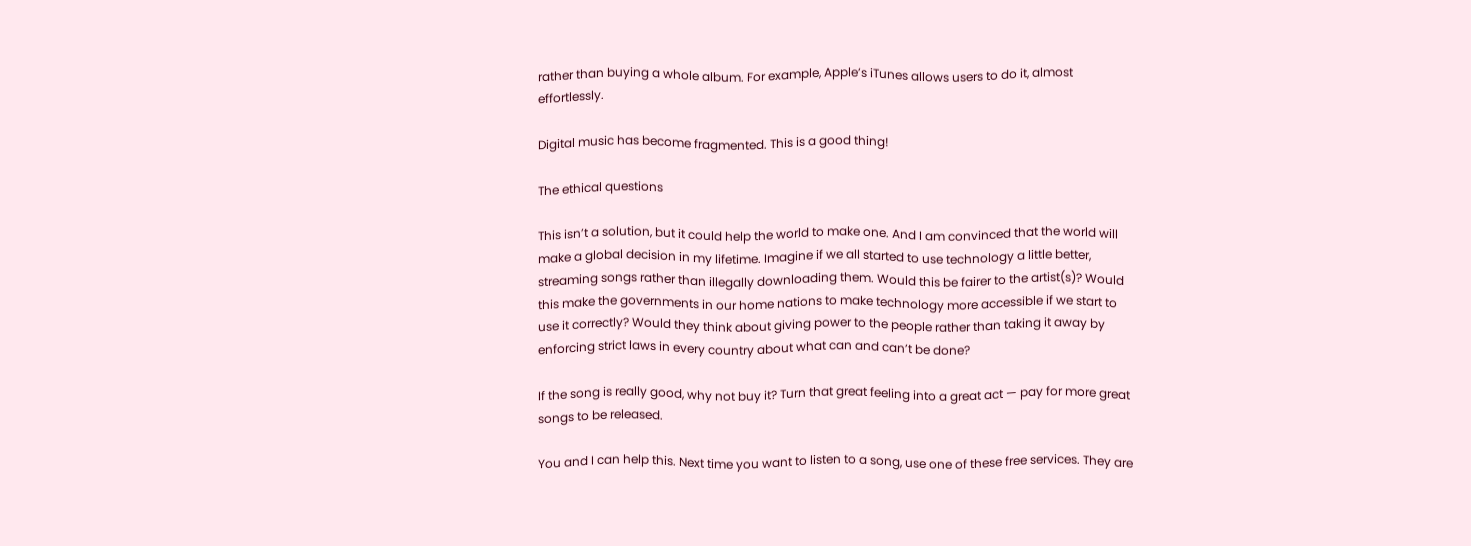rather than buying a whole album. For example, Apple’s iTunes allows users to do it, almost effortlessly.

Digital music has become fragmented. This is a good thing!

The ethical questions

This isn’t a solution, but it could help the world to make one. And I am convinced that the world will make a global decision in my lifetime. Imagine if we all started to use technology a little better, streaming songs rather than illegally downloading them. Would this be fairer to the artist(s)? Would this make the governments in our home nations to make technology more accessible if we start to use it correctly? Would they think about giving power to the people rather than taking it away by enforcing strict laws in every country about what can and can’t be done?

If the song is really good, why not buy it? Turn that great feeling into a great act — pay for more great songs to be released.

You and I can help this. Next time you want to listen to a song, use one of these free services. They are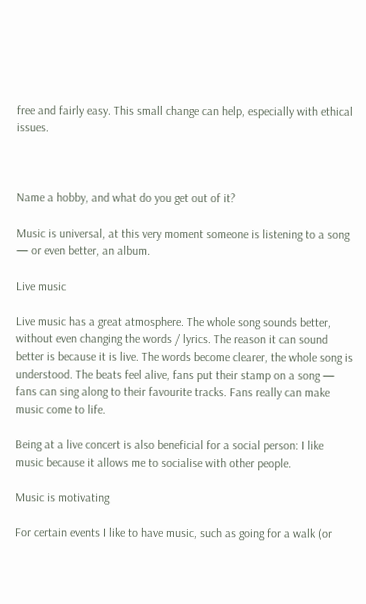free and fairly easy. This small change can help, especially with ethical issues.



Name a hobby, and what do you get out of it?

Music is universal, at this very moment someone is listening to a song — or even better, an album.

Live music

Live music has a great atmosphere. The whole song sounds better, without even changing the words / lyrics. The reason it can sound better is because it is live. The words become clearer, the whole song is understood. The beats feel alive, fans put their stamp on a song — fans can sing along to their favourite tracks. Fans really can make music come to life.

Being at a live concert is also beneficial for a social person: I like music because it allows me to socialise with other people.

Music is motivating

For certain events I like to have music, such as going for a walk (or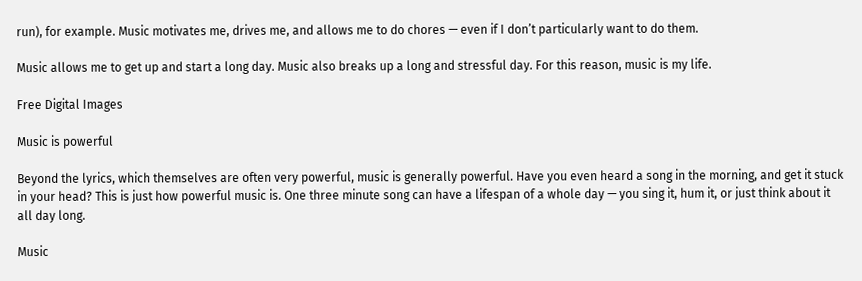run), for example. Music motivates me, drives me, and allows me to do chores — even if I don’t particularly want to do them.

Music allows me to get up and start a long day. Music also breaks up a long and stressful day. For this reason, music is my life.

Free Digital Images

Music is powerful

Beyond the lyrics, which themselves are often very powerful, music is generally powerful. Have you even heard a song in the morning, and get it stuck in your head? This is just how powerful music is. One three minute song can have a lifespan of a whole day — you sing it, hum it, or just think about it all day long.

Music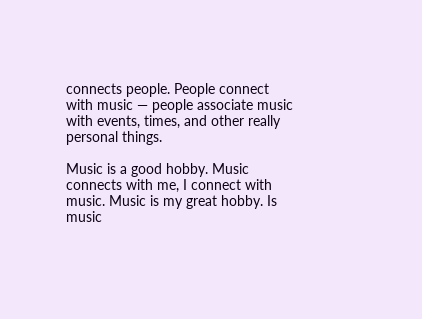connects people. People connect with music — people associate music with events, times, and other really personal things.

Music is a good hobby. Music connects with me, I connect with music. Music is my great hobby. Is music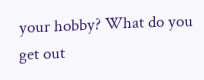your hobby? What do you get out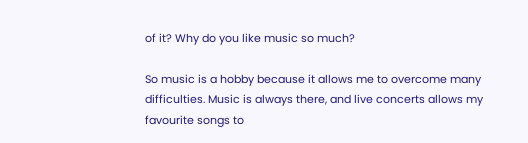of it? Why do you like music so much?

So music is a hobby because it allows me to overcome many difficulties. Music is always there, and live concerts allows my favourite songs to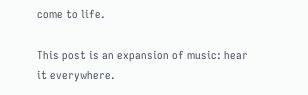come to life.

This post is an expansion of music: hear it everywhere.